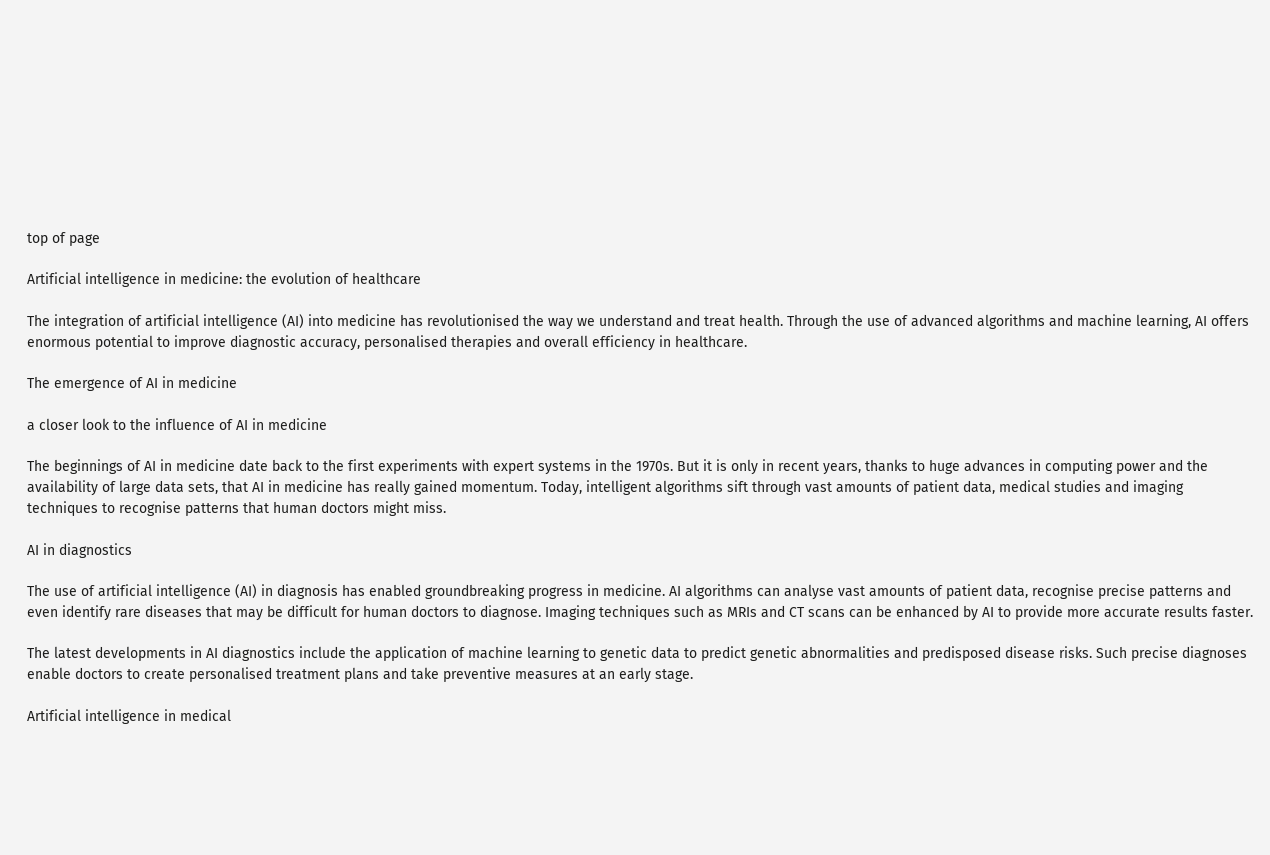top of page

Artificial intelligence in medicine: the evolution of healthcare

The integration of artificial intelligence (AI) into medicine has revolutionised the way we understand and treat health. Through the use of advanced algorithms and machine learning, AI offers enormous potential to improve diagnostic accuracy, personalised therapies and overall efficiency in healthcare.

The emergence of AI in medicine

a closer look to the influence of AI in medicine

The beginnings of AI in medicine date back to the first experiments with expert systems in the 1970s. But it is only in recent years, thanks to huge advances in computing power and the availability of large data sets, that AI in medicine has really gained momentum. Today, intelligent algorithms sift through vast amounts of patient data, medical studies and imaging techniques to recognise patterns that human doctors might miss.

AI in diagnostics

The use of artificial intelligence (AI) in diagnosis has enabled groundbreaking progress in medicine. AI algorithms can analyse vast amounts of patient data, recognise precise patterns and even identify rare diseases that may be difficult for human doctors to diagnose. Imaging techniques such as MRIs and CT scans can be enhanced by AI to provide more accurate results faster.

The latest developments in AI diagnostics include the application of machine learning to genetic data to predict genetic abnormalities and predisposed disease risks. Such precise diagnoses enable doctors to create personalised treatment plans and take preventive measures at an early stage.

Artificial intelligence in medical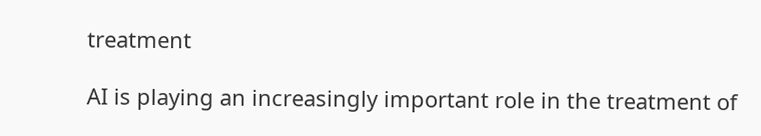treatment

AI is playing an increasingly important role in the treatment of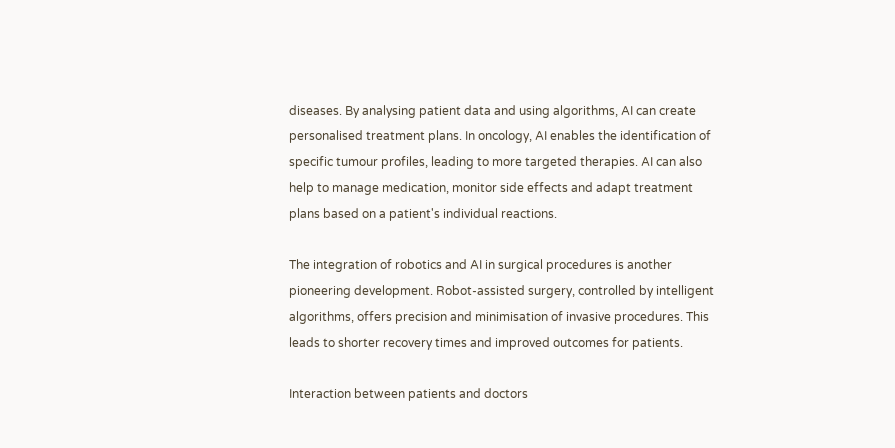diseases. By analysing patient data and using algorithms, AI can create personalised treatment plans. In oncology, AI enables the identification of specific tumour profiles, leading to more targeted therapies. AI can also help to manage medication, monitor side effects and adapt treatment plans based on a patient's individual reactions.

The integration of robotics and AI in surgical procedures is another pioneering development. Robot-assisted surgery, controlled by intelligent algorithms, offers precision and minimisation of invasive procedures. This leads to shorter recovery times and improved outcomes for patients.

Interaction between patients and doctors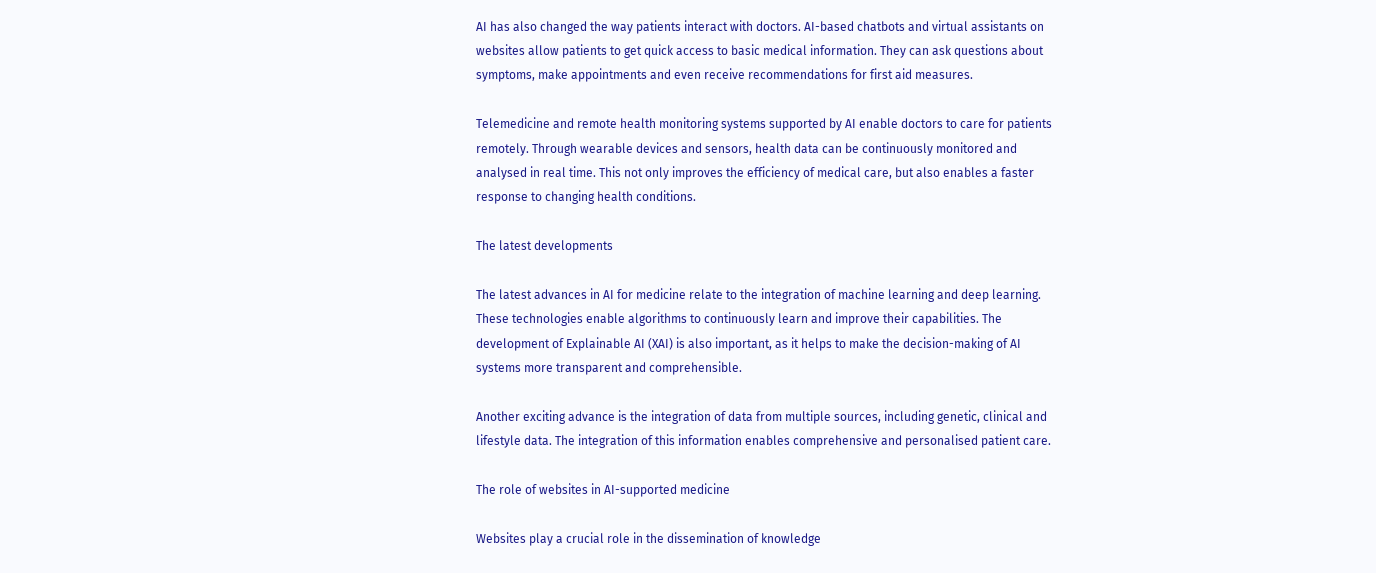AI has also changed the way patients interact with doctors. AI-based chatbots and virtual assistants on websites allow patients to get quick access to basic medical information. They can ask questions about symptoms, make appointments and even receive recommendations for first aid measures.

Telemedicine and remote health monitoring systems supported by AI enable doctors to care for patients remotely. Through wearable devices and sensors, health data can be continuously monitored and analysed in real time. This not only improves the efficiency of medical care, but also enables a faster response to changing health conditions.

The latest developments

The latest advances in AI for medicine relate to the integration of machine learning and deep learning. These technologies enable algorithms to continuously learn and improve their capabilities. The development of Explainable AI (XAI) is also important, as it helps to make the decision-making of AI systems more transparent and comprehensible.

Another exciting advance is the integration of data from multiple sources, including genetic, clinical and lifestyle data. The integration of this information enables comprehensive and personalised patient care.

The role of websites in AI-supported medicine

Websites play a crucial role in the dissemination of knowledge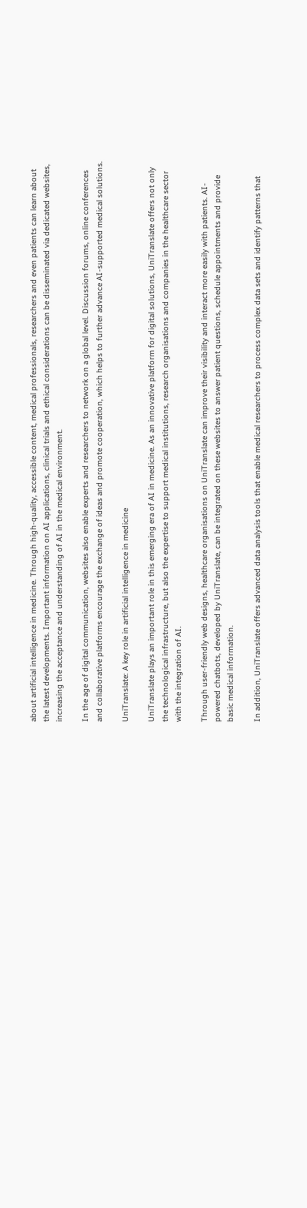about artificial intelligence in medicine. Through high-quality, accessible content, medical professionals, researchers and even patients can learn about the latest developments. Important information on AI applications, clinical trials and ethical considerations can be disseminated via dedicated websites, increasing the acceptance and understanding of AI in the medical environment.

In the age of digital communication, websites also enable experts and researchers to network on a global level. Discussion forums, online conferences and collaborative platforms encourage the exchange of ideas and promote cooperation, which helps to further advance AI-supported medical solutions.

UniTranslate: A key role in artificial intelligence in medicine

UniTranslate plays an important role in this emerging era of AI in medicine. As an innovative platform for digital solutions, UniTranslate offers not only the technological infrastructure, but also the expertise to support medical institutions, research organisations and companies in the healthcare sector with the integration of AI.

Through user-friendly web designs, healthcare organisations on UniTranslate can improve their visibility and interact more easily with patients. AI-powered chatbots, developed by UniTranslate, can be integrated on these websites to answer patient questions, schedule appointments and provide basic medical information.

In addition, UniTranslate offers advanced data analysis tools that enable medical researchers to process complex data sets and identify patterns that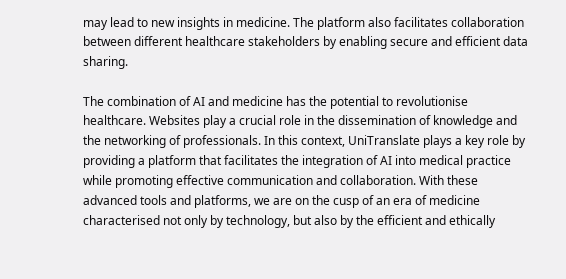may lead to new insights in medicine. The platform also facilitates collaboration between different healthcare stakeholders by enabling secure and efficient data sharing.

The combination of AI and medicine has the potential to revolutionise healthcare. Websites play a crucial role in the dissemination of knowledge and the networking of professionals. In this context, UniTranslate plays a key role by providing a platform that facilitates the integration of AI into medical practice while promoting effective communication and collaboration. With these advanced tools and platforms, we are on the cusp of an era of medicine characterised not only by technology, but also by the efficient and ethically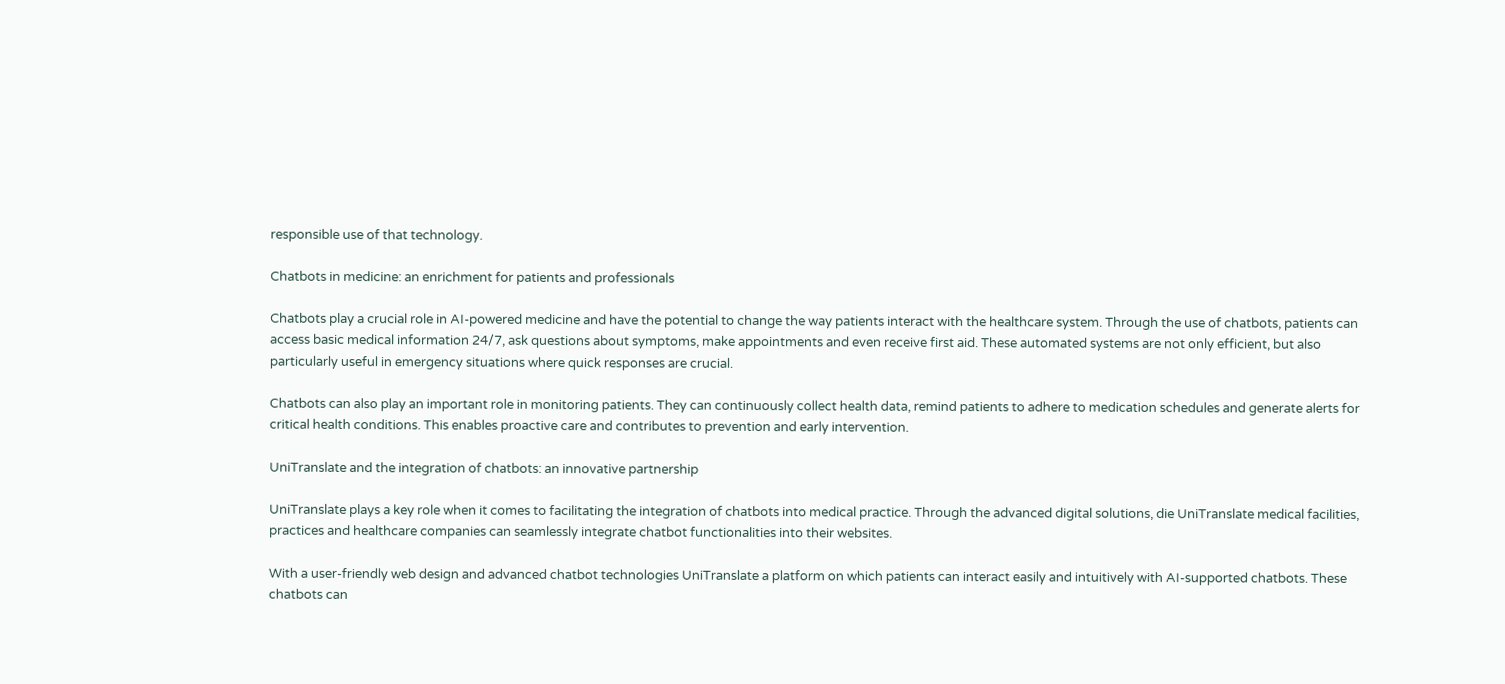responsible use of that technology.

Chatbots in medicine: an enrichment for patients and professionals

Chatbots play a crucial role in AI-powered medicine and have the potential to change the way patients interact with the healthcare system. Through the use of chatbots, patients can access basic medical information 24/7, ask questions about symptoms, make appointments and even receive first aid. These automated systems are not only efficient, but also particularly useful in emergency situations where quick responses are crucial.

Chatbots can also play an important role in monitoring patients. They can continuously collect health data, remind patients to adhere to medication schedules and generate alerts for critical health conditions. This enables proactive care and contributes to prevention and early intervention.

UniTranslate and the integration of chatbots: an innovative partnership

UniTranslate plays a key role when it comes to facilitating the integration of chatbots into medical practice. Through the advanced digital solutions, die UniTranslate medical facilities, practices and healthcare companies can seamlessly integrate chatbot functionalities into their websites.

With a user-friendly web design and advanced chatbot technologies UniTranslate a platform on which patients can interact easily and intuitively with AI-supported chatbots. These chatbots can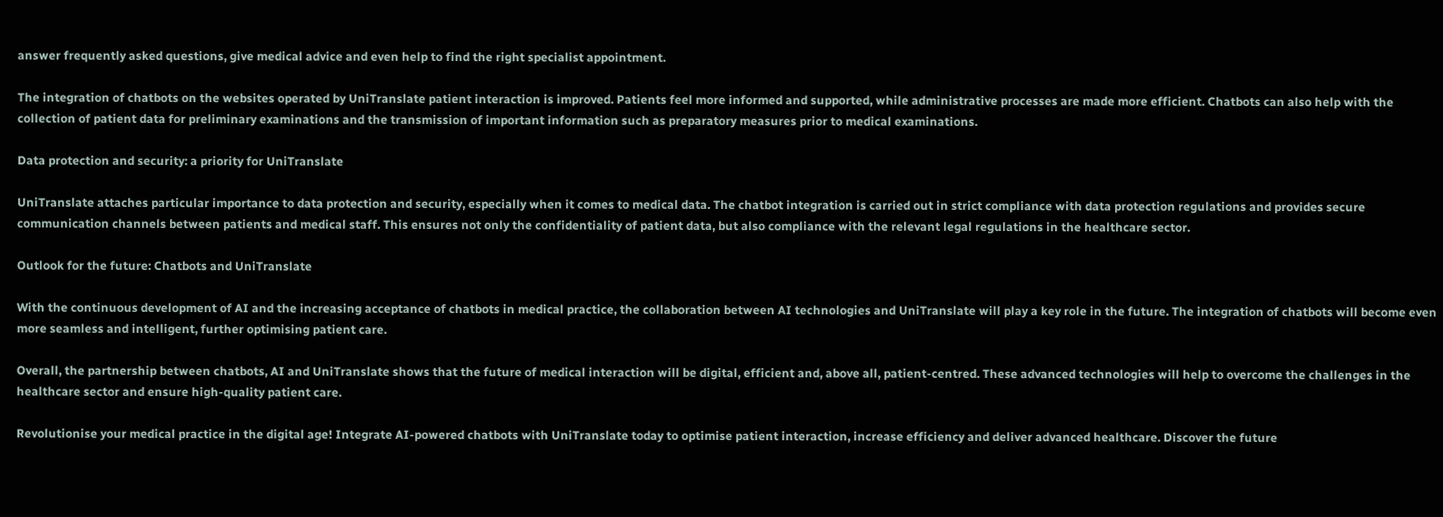answer frequently asked questions, give medical advice and even help to find the right specialist appointment.

The integration of chatbots on the websites operated by UniTranslate patient interaction is improved. Patients feel more informed and supported, while administrative processes are made more efficient. Chatbots can also help with the collection of patient data for preliminary examinations and the transmission of important information such as preparatory measures prior to medical examinations.

Data protection and security: a priority for UniTranslate

UniTranslate attaches particular importance to data protection and security, especially when it comes to medical data. The chatbot integration is carried out in strict compliance with data protection regulations and provides secure communication channels between patients and medical staff. This ensures not only the confidentiality of patient data, but also compliance with the relevant legal regulations in the healthcare sector.

Outlook for the future: Chatbots and UniTranslate

With the continuous development of AI and the increasing acceptance of chatbots in medical practice, the collaboration between AI technologies and UniTranslate will play a key role in the future. The integration of chatbots will become even more seamless and intelligent, further optimising patient care.

Overall, the partnership between chatbots, AI and UniTranslate shows that the future of medical interaction will be digital, efficient and, above all, patient-centred. These advanced technologies will help to overcome the challenges in the healthcare sector and ensure high-quality patient care.

Revolutionise your medical practice in the digital age! Integrate AI-powered chatbots with UniTranslate today to optimise patient interaction, increase efficiency and deliver advanced healthcare. Discover the future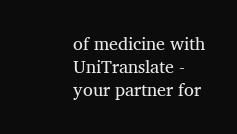of medicine with UniTranslate - your partner for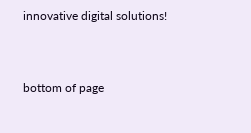innovative digital solutions!


bottom of page